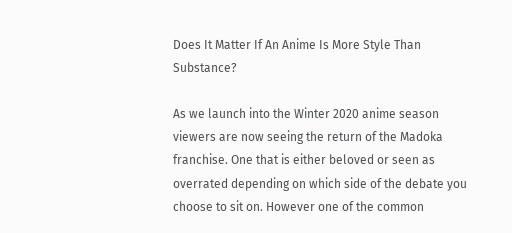Does It Matter If An Anime Is More Style Than Substance?

As we launch into the Winter 2020 anime season viewers are now seeing the return of the Madoka franchise. One that is either beloved or seen as overrated depending on which side of the debate you choose to sit on. However one of the common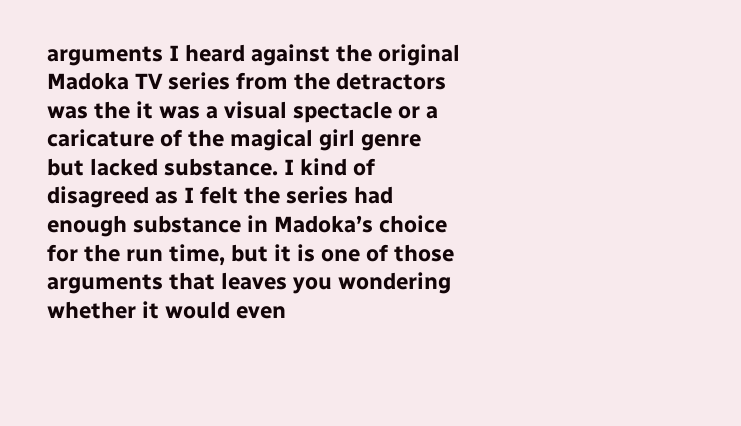arguments I heard against the original Madoka TV series from the detractors was the it was a visual spectacle or a caricature of the magical girl genre but lacked substance. I kind of disagreed as I felt the series had enough substance in Madoka’s choice for the run time, but it is one of those arguments that leaves you wondering whether it would even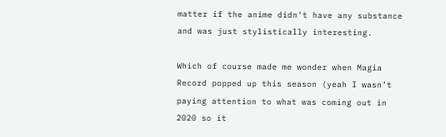matter if the anime didn’t have any substance and was just stylistically interesting.

Which of course made me wonder when Magia Record popped up this season (yeah I wasn’t paying attention to what was coming out in 2020 so it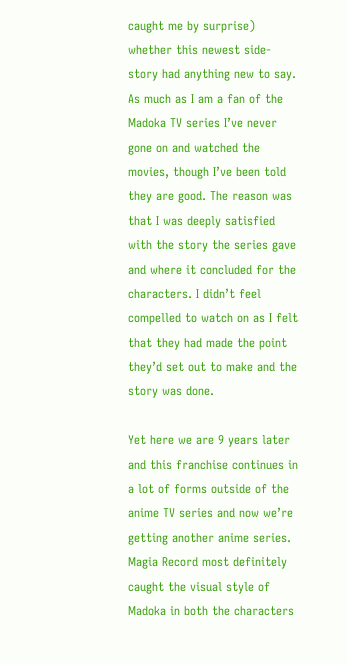caught me by surprise) whether this newest side-story had anything new to say. As much as I am a fan of the Madoka TV series I’ve never gone on and watched the movies, though I’ve been told they are good. The reason was that I was deeply satisfied with the story the series gave and where it concluded for the characters. I didn’t feel compelled to watch on as I felt that they had made the point they’d set out to make and the story was done.

Yet here we are 9 years later and this franchise continues in a lot of forms outside of the anime TV series and now we’re getting another anime series. Magia Record most definitely caught the visual style of Madoka in both the characters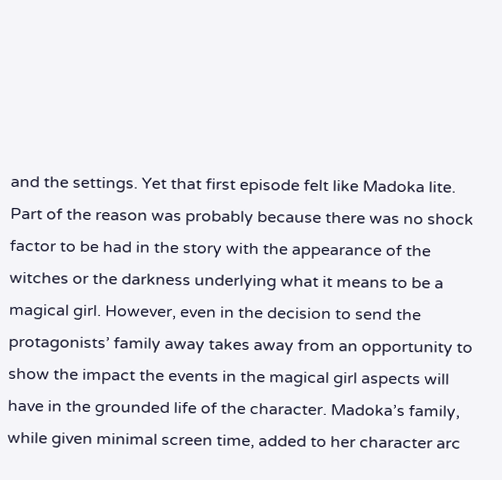and the settings. Yet that first episode felt like Madoka lite. Part of the reason was probably because there was no shock factor to be had in the story with the appearance of the witches or the darkness underlying what it means to be a magical girl. However, even in the decision to send the protagonists’ family away takes away from an opportunity to show the impact the events in the magical girl aspects will have in the grounded life of the character. Madoka’s family, while given minimal screen time, added to her character arc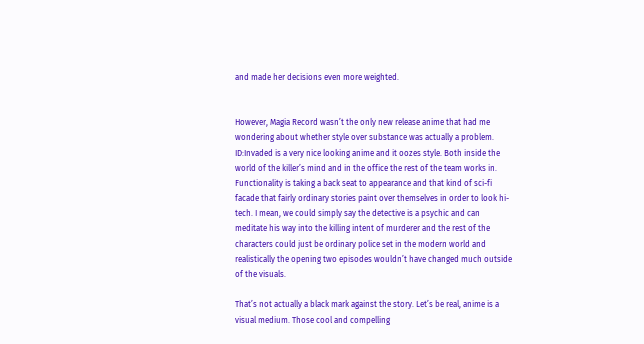and made her decisions even more weighted.


However, Magia Record wasn’t the only new release anime that had me wondering about whether style over substance was actually a problem. ID:Invaded is a very nice looking anime and it oozes style. Both inside the world of the killer’s mind and in the office the rest of the team works in. Functionality is taking a back seat to appearance and that kind of sci-fi facade that fairly ordinary stories paint over themselves in order to look hi-tech. I mean, we could simply say the detective is a psychic and can meditate his way into the killing intent of murderer and the rest of the characters could just be ordinary police set in the modern world and realistically the opening two episodes wouldn’t have changed much outside of the visuals.

That’s not actually a black mark against the story. Let’s be real, anime is a visual medium. Those cool and compelling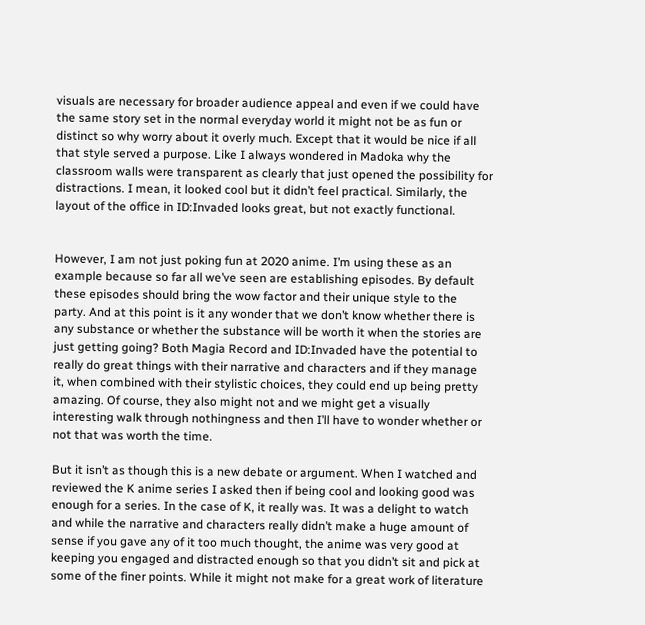visuals are necessary for broader audience appeal and even if we could have the same story set in the normal everyday world it might not be as fun or distinct so why worry about it overly much. Except that it would be nice if all that style served a purpose. Like I always wondered in Madoka why the classroom walls were transparent as clearly that just opened the possibility for distractions. I mean, it looked cool but it didn’t feel practical. Similarly, the layout of the office in ID:Invaded looks great, but not exactly functional.


However, I am not just poking fun at 2020 anime. I’m using these as an example because so far all we’ve seen are establishing episodes. By default these episodes should bring the wow factor and their unique style to the party. And at this point is it any wonder that we don’t know whether there is any substance or whether the substance will be worth it when the stories are just getting going? Both Magia Record and ID:Invaded have the potential to really do great things with their narrative and characters and if they manage it, when combined with their stylistic choices, they could end up being pretty amazing. Of course, they also might not and we might get a visually interesting walk through nothingness and then I’ll have to wonder whether or not that was worth the time.

But it isn’t as though this is a new debate or argument. When I watched and reviewed the K anime series I asked then if being cool and looking good was enough for a series. In the case of K, it really was. It was a delight to watch and while the narrative and characters really didn’t make a huge amount of sense if you gave any of it too much thought, the anime was very good at keeping you engaged and distracted enough so that you didn’t sit and pick at some of the finer points. While it might not make for a great work of literature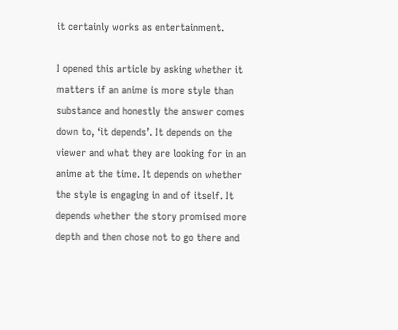it certainly works as entertainment.

I opened this article by asking whether it matters if an anime is more style than substance and honestly the answer comes down to, ‘it depends’. It depends on the viewer and what they are looking for in an anime at the time. It depends on whether the style is engaging in and of itself. It depends whether the story promised more depth and then chose not to go there and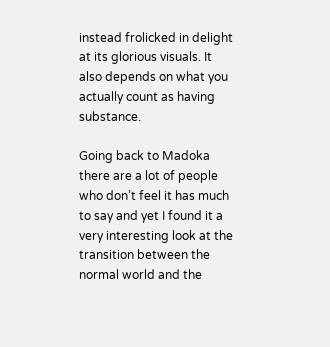instead frolicked in delight at its glorious visuals. It also depends on what you actually count as having substance.

Going back to Madoka there are a lot of people who don’t feel it has much to say and yet I found it a very interesting look at the transition between the normal world and the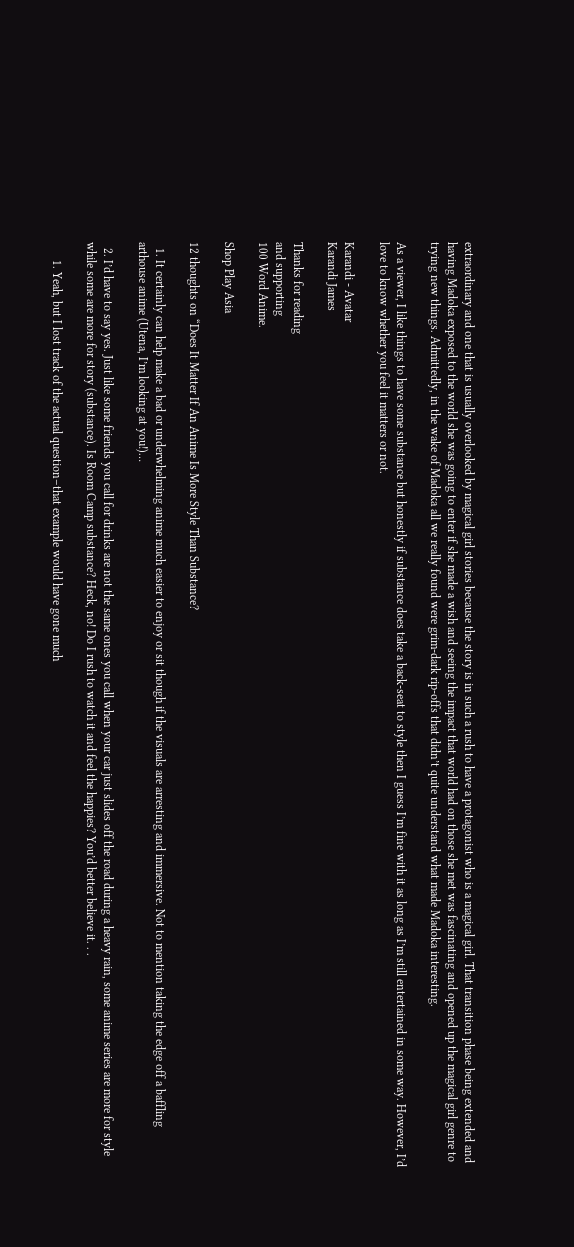extraordinary and one that is usually overlooked by magical girl stories because the story is in such a rush to have a protagonist who is a magical girl. That transition phase being extended and having Madoka exposed to the world she was going to enter if she made a wish and seeing the impact that world had on those she met was fascinating and opened up the magical girl genre to trying new things. Admittedly, in the wake of Madoka all we really found were grim-dark rip-offs that didn’t quite understand what made Madoka interesting.

As a viewer, I like things to have some substance but honestly if substance does take a back-seat to style then I guess I’m fine with it as long as I’m still entertained in some way. However, I’d love to know whether you feel it matters or not.

Karandi - Avatar
Karandi James

Thanks for reading
and supporting
100 Word Anime.

Shop Play Asia

12 thoughts on “Does It Matter If An Anime Is More Style Than Substance?

  1. It certainly can help make a bad or underwhelming anime much easier to enjoy or sit though if the visuals are arresting and immersive. Not to mention taking the edge off a baffling arthouse anime (Utena, I’m looking at you!)…

  2. I’d have to say yes. Just like some friends you call for drinks are not the same ones you call when your car just slides off the road during a heavy rain, some anime series are more for style while some are more for story (substance). Is Room Camp substance? Heck, no! Do I rush to watch it and feel the happies? You’d better believe it. . .

      1. Yeah, but I lost track of the actual question–that example would have gone much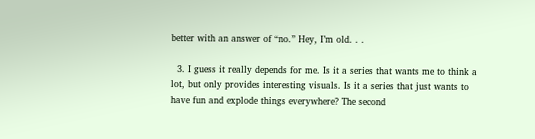better with an answer of “no.” Hey, I’m old. . .

  3. I guess it really depends for me. Is it a series that wants me to think a lot, but only provides interesting visuals. Is it a series that just wants to have fun and explode things everywhere? The second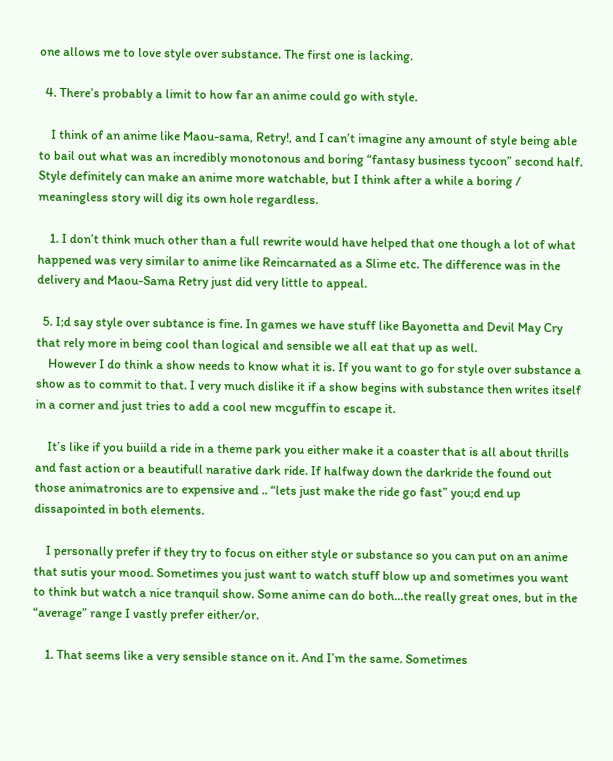one allows me to love style over substance. The first one is lacking.

  4. There’s probably a limit to how far an anime could go with style.

    I think of an anime like Maou-sama, Retry!, and I can’t imagine any amount of style being able to bail out what was an incredibly monotonous and boring “fantasy business tycoon” second half. Style definitely can make an anime more watchable, but I think after a while a boring / meaningless story will dig its own hole regardless.

    1. I don’t think much other than a full rewrite would have helped that one though a lot of what happened was very similar to anime like Reincarnated as a Slime etc. The difference was in the delivery and Maou-Sama Retry just did very little to appeal.

  5. I;d say style over subtance is fine. In games we have stuff like Bayonetta and Devil May Cry that rely more in being cool than logical and sensible we all eat that up as well.
    However I do think a show needs to know what it is. If you want to go for style over substance a show as to commit to that. I very much dislike it if a show begins with substance then writes itself in a corner and just tries to add a cool new mcguffin to escape it.

    It’s like if you buiild a ride in a theme park you either make it a coaster that is all about thrills and fast action or a beautifull narative dark ride. If halfway down the darkride the found out those animatronics are to expensive and .. “lets just make the ride go fast” you;d end up dissapointed in both elements.

    I personally prefer if they try to focus on either style or substance so you can put on an anime that sutis your mood. Sometimes you just want to watch stuff blow up and sometimes you want to think but watch a nice tranquil show. Some anime can do both…the really great ones, but in the “average” range I vastly prefer either/or.

    1. That seems like a very sensible stance on it. And I’m the same. Sometimes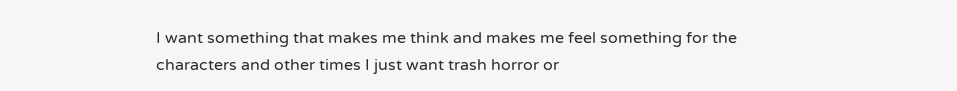I want something that makes me think and makes me feel something for the characters and other times I just want trash horror or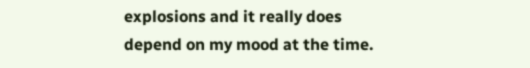explosions and it really does depend on my mood at the time.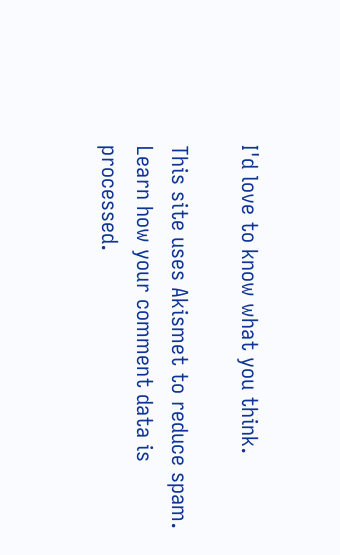I'd love to know what you think.

This site uses Akismet to reduce spam. Learn how your comment data is processed.